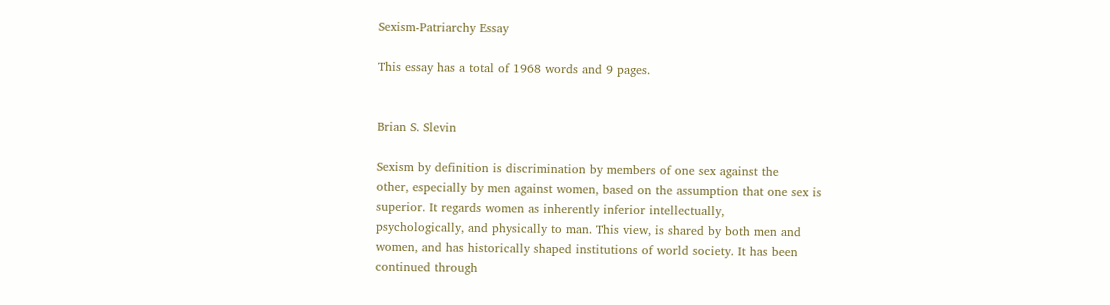Sexism-Patriarchy Essay

This essay has a total of 1968 words and 9 pages.


Brian S. Slevin

Sexism by definition is discrimination by members of one sex against the
other, especially by men against women, based on the assumption that one sex is
superior. It regards women as inherently inferior intellectually,
psychologically, and physically to man. This view, is shared by both men and
women, and has historically shaped institutions of world society. It has been
continued through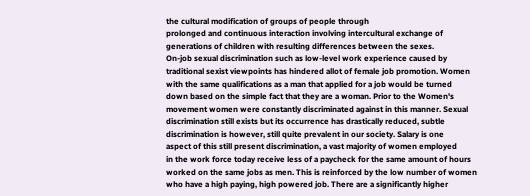the cultural modification of groups of people through
prolonged and continuous interaction involving intercultural exchange of
generations of children with resulting differences between the sexes.
On-job sexual discrimination such as low-level work experience caused by
traditional sexist viewpoints has hindered allot of female job promotion. Women
with the same qualifications as a man that applied for a job would be turned
down based on the simple fact that they are a woman. Prior to the Women's
movement women were constantly discriminated against in this manner. Sexual
discrimination still exists but its occurrence has drastically reduced, subtle
discrimination is however, still quite prevalent in our society. Salary is one
aspect of this still present discrimination, a vast majority of women employed
in the work force today receive less of a paycheck for the same amount of hours
worked on the same jobs as men. This is reinforced by the low number of women
who have a high paying, high powered job. There are a significantly higher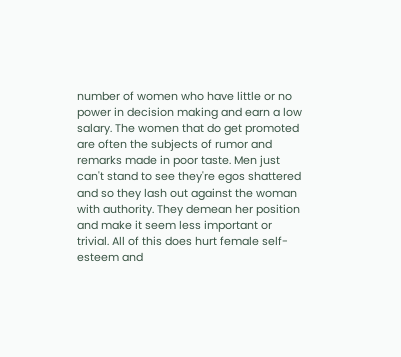number of women who have little or no power in decision making and earn a low
salary. The women that do get promoted are often the subjects of rumor and
remarks made in poor taste. Men just can't stand to see they're egos shattered
and so they lash out against the woman with authority. They demean her position
and make it seem less important or trivial. All of this does hurt female self-
esteem and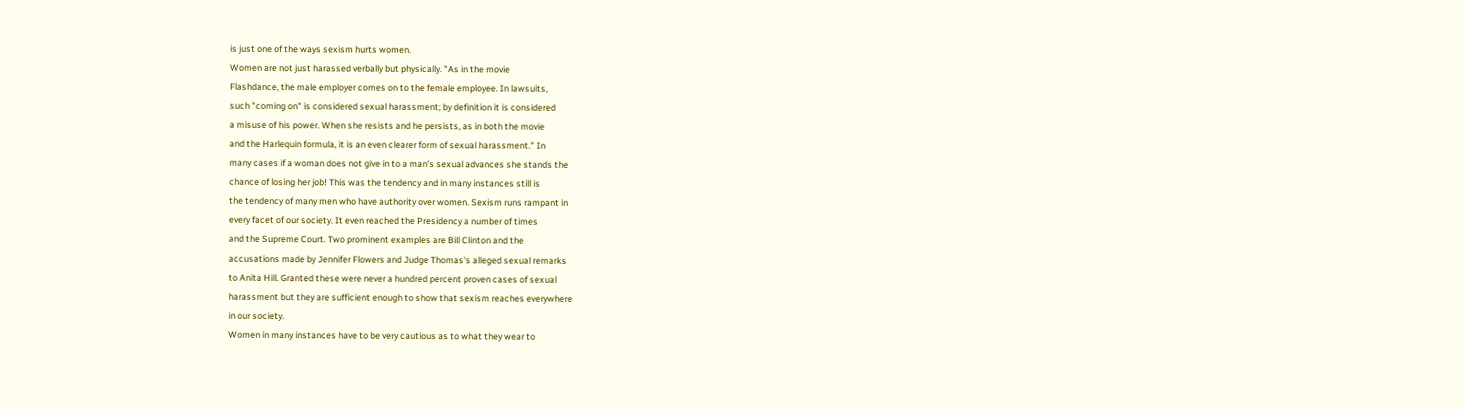is just one of the ways sexism hurts women.
Women are not just harassed verbally but physically. "As in the movie
Flashdance, the male employer comes on to the female employee. In lawsuits,
such "coming on" is considered sexual harassment; by definition it is considered
a misuse of his power. When she resists and he persists, as in both the movie
and the Harlequin formula, it is an even clearer form of sexual harassment." In
many cases if a woman does not give in to a man's sexual advances she stands the
chance of losing her job! This was the tendency and in many instances still is
the tendency of many men who have authority over women. Sexism runs rampant in
every facet of our society. It even reached the Presidency a number of times
and the Supreme Court. Two prominent examples are Bill Clinton and the
accusations made by Jennifer Flowers and Judge Thomas's alleged sexual remarks
to Anita Hill. Granted these were never a hundred percent proven cases of sexual
harassment but they are sufficient enough to show that sexism reaches everywhere
in our society.
Women in many instances have to be very cautious as to what they wear to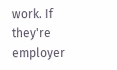work. If they're employer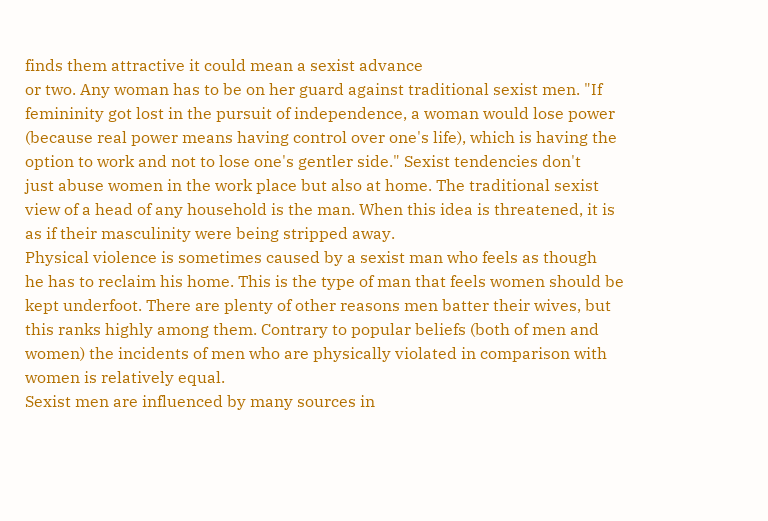finds them attractive it could mean a sexist advance
or two. Any woman has to be on her guard against traditional sexist men. "If
femininity got lost in the pursuit of independence, a woman would lose power
(because real power means having control over one's life), which is having the
option to work and not to lose one's gentler side." Sexist tendencies don't
just abuse women in the work place but also at home. The traditional sexist
view of a head of any household is the man. When this idea is threatened, it is
as if their masculinity were being stripped away.
Physical violence is sometimes caused by a sexist man who feels as though
he has to reclaim his home. This is the type of man that feels women should be
kept underfoot. There are plenty of other reasons men batter their wives, but
this ranks highly among them. Contrary to popular beliefs (both of men and
women) the incidents of men who are physically violated in comparison with
women is relatively equal.
Sexist men are influenced by many sources in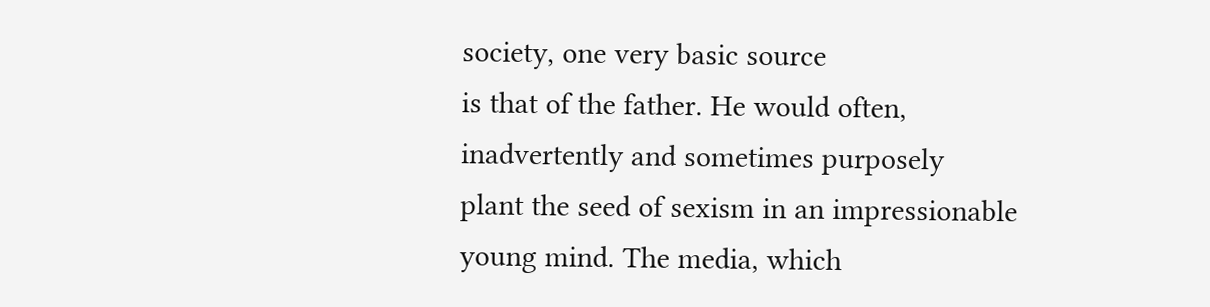society, one very basic source
is that of the father. He would often, inadvertently and sometimes purposely
plant the seed of sexism in an impressionable young mind. The media, which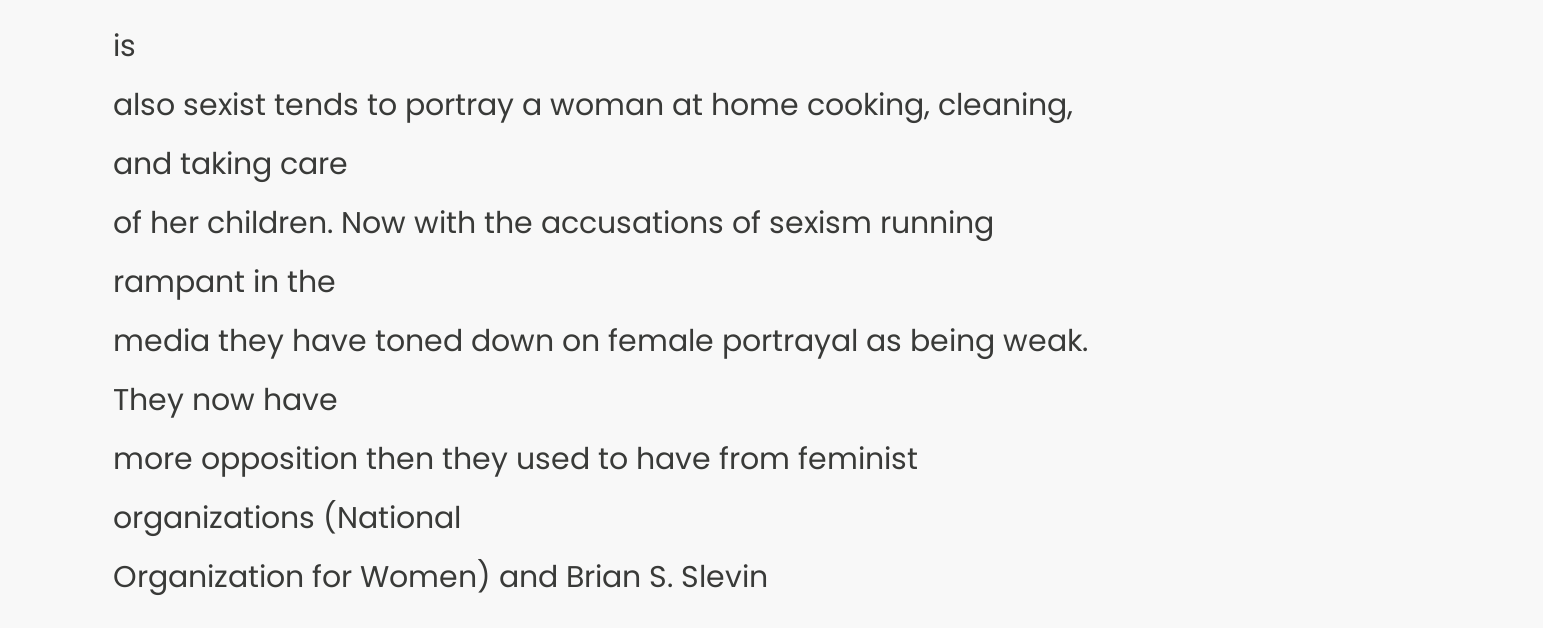is
also sexist tends to portray a woman at home cooking, cleaning, and taking care
of her children. Now with the accusations of sexism running rampant in the
media they have toned down on female portrayal as being weak. They now have
more opposition then they used to have from feminist organizations (National
Organization for Women) and Brian S. Slevin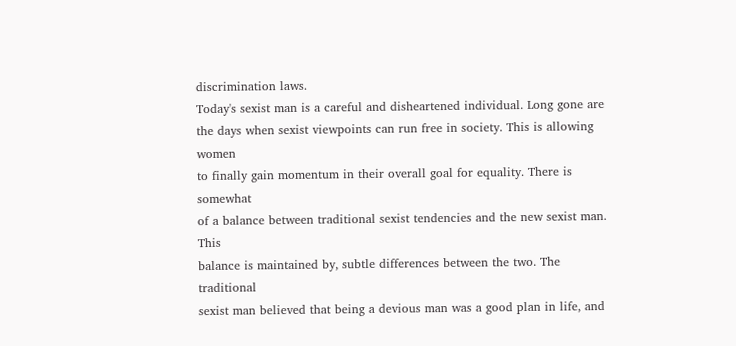discrimination laws.
Today's sexist man is a careful and disheartened individual. Long gone are
the days when sexist viewpoints can run free in society. This is allowing women
to finally gain momentum in their overall goal for equality. There is somewhat
of a balance between traditional sexist tendencies and the new sexist man. This
balance is maintained by, subtle differences between the two. The traditional
sexist man believed that being a devious man was a good plan in life, and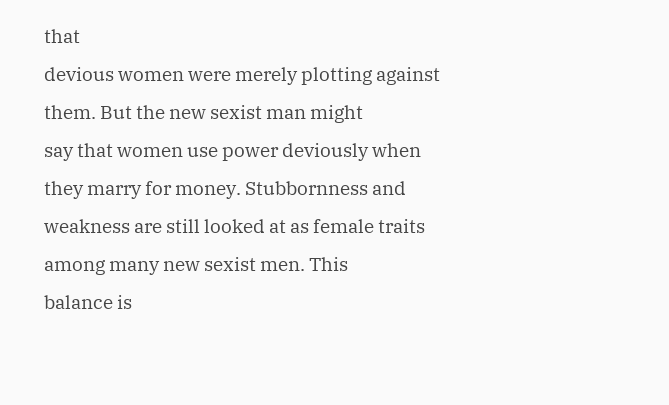that
devious women were merely plotting against them. But the new sexist man might
say that women use power deviously when they marry for money. Stubbornness and
weakness are still looked at as female traits among many new sexist men. This
balance is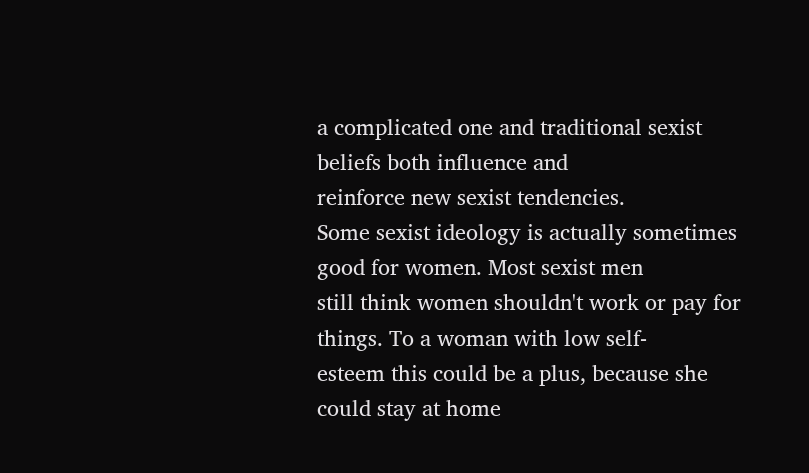a complicated one and traditional sexist beliefs both influence and
reinforce new sexist tendencies.
Some sexist ideology is actually sometimes good for women. Most sexist men
still think women shouldn't work or pay for things. To a woman with low self-
esteem this could be a plus, because she could stay at home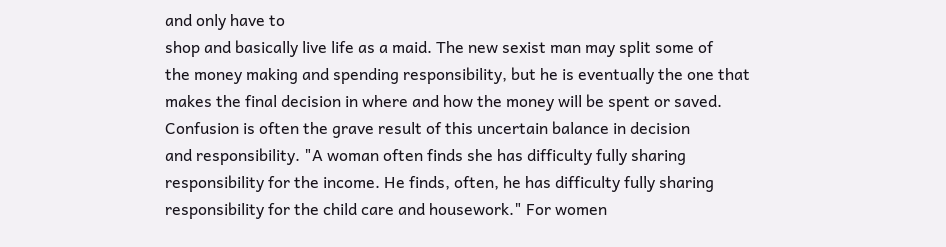and only have to
shop and basically live life as a maid. The new sexist man may split some of
the money making and spending responsibility, but he is eventually the one that
makes the final decision in where and how the money will be spent or saved.
Confusion is often the grave result of this uncertain balance in decision
and responsibility. "A woman often finds she has difficulty fully sharing
responsibility for the income. He finds, often, he has difficulty fully sharing
responsibility for the child care and housework." For women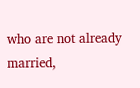who are not already
married,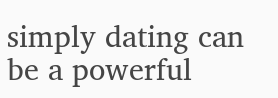simply dating can be a powerful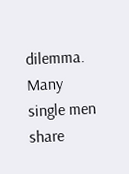dilemma. Many single men share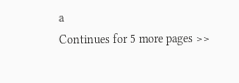a
Continues for 5 more pages >>